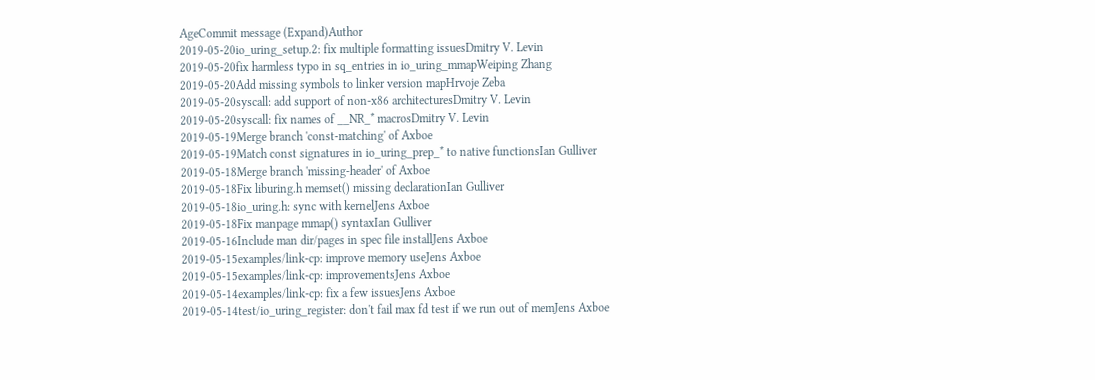AgeCommit message (Expand)Author
2019-05-20io_uring_setup.2: fix multiple formatting issuesDmitry V. Levin
2019-05-20fix harmless typo in sq_entries in io_uring_mmapWeiping Zhang
2019-05-20Add missing symbols to linker version mapHrvoje Zeba
2019-05-20syscall: add support of non-x86 architecturesDmitry V. Levin
2019-05-20syscall: fix names of __NR_* macrosDmitry V. Levin
2019-05-19Merge branch 'const-matching' of Axboe
2019-05-19Match const signatures in io_uring_prep_* to native functionsIan Gulliver
2019-05-18Merge branch 'missing-header' of Axboe
2019-05-18Fix liburing.h memset() missing declarationIan Gulliver
2019-05-18io_uring.h: sync with kernelJens Axboe
2019-05-18Fix manpage mmap() syntaxIan Gulliver
2019-05-16Include man dir/pages in spec file installJens Axboe
2019-05-15examples/link-cp: improve memory useJens Axboe
2019-05-15examples/link-cp: improvementsJens Axboe
2019-05-14examples/link-cp: fix a few issuesJens Axboe
2019-05-14test/io_uring_register: don't fail max fd test if we run out of memJens Axboe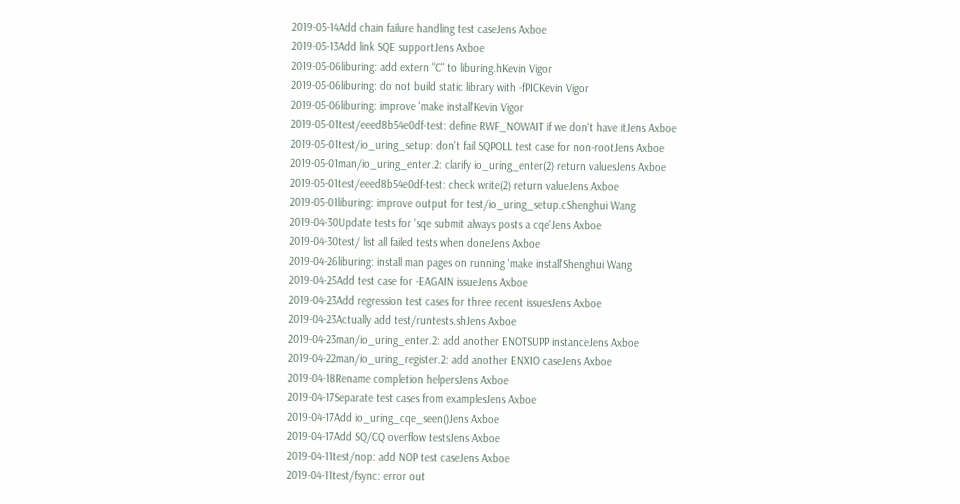2019-05-14Add chain failure handling test caseJens Axboe
2019-05-13Add link SQE supportJens Axboe
2019-05-06liburing: add extern "C" to liburing.hKevin Vigor
2019-05-06liburing: do not build static library with -fPICKevin Vigor
2019-05-06liburing: improve 'make install'Kevin Vigor
2019-05-01test/eeed8b54e0df-test: define RWF_NOWAIT if we don't have itJens Axboe
2019-05-01test/io_uring_setup: don't fail SQPOLL test case for non-rootJens Axboe
2019-05-01man/io_uring_enter.2: clarify io_uring_enter(2) return valuesJens Axboe
2019-05-01test/eeed8b54e0df-test: check write(2) return valueJens Axboe
2019-05-01liburing: improve output for test/io_uring_setup.cShenghui Wang
2019-04-30Update tests for 'sqe submit always posts a cqe'Jens Axboe
2019-04-30test/ list all failed tests when doneJens Axboe
2019-04-26liburing: install man pages on running 'make install'Shenghui Wang
2019-04-25Add test case for -EAGAIN issueJens Axboe
2019-04-23Add regression test cases for three recent issuesJens Axboe
2019-04-23Actually add test/runtests.shJens Axboe
2019-04-23man/io_uring_enter.2: add another ENOTSUPP instanceJens Axboe
2019-04-22man/io_uring_register.2: add another ENXIO caseJens Axboe
2019-04-18Rename completion helpersJens Axboe
2019-04-17Separate test cases from examplesJens Axboe
2019-04-17Add io_uring_cqe_seen()Jens Axboe
2019-04-17Add SQ/CQ overflow testsJens Axboe
2019-04-11test/nop: add NOP test caseJens Axboe
2019-04-11test/fsync: error out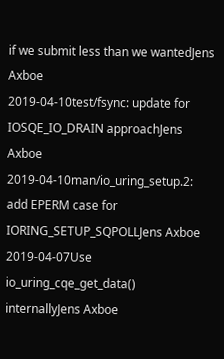if we submit less than we wantedJens Axboe
2019-04-10test/fsync: update for IOSQE_IO_DRAIN approachJens Axboe
2019-04-10man/io_uring_setup.2: add EPERM case for IORING_SETUP_SQPOLLJens Axboe
2019-04-07Use io_uring_cqe_get_data() internallyJens Axboe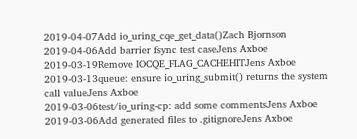2019-04-07Add io_uring_cqe_get_data()Zach Bjornson
2019-04-06Add barrier fsync test caseJens Axboe
2019-03-19Remove IOCQE_FLAG_CACHEHITJens Axboe
2019-03-13queue: ensure io_uring_submit() returns the system call valueJens Axboe
2019-03-06test/io_uring-cp: add some commentsJens Axboe
2019-03-06Add generated files to .gitignoreJens Axboe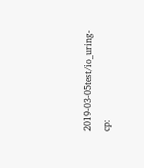2019-03-05test/io_uring-cp: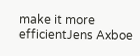make it more efficientJens Axboe